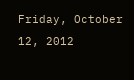Friday, October 12, 2012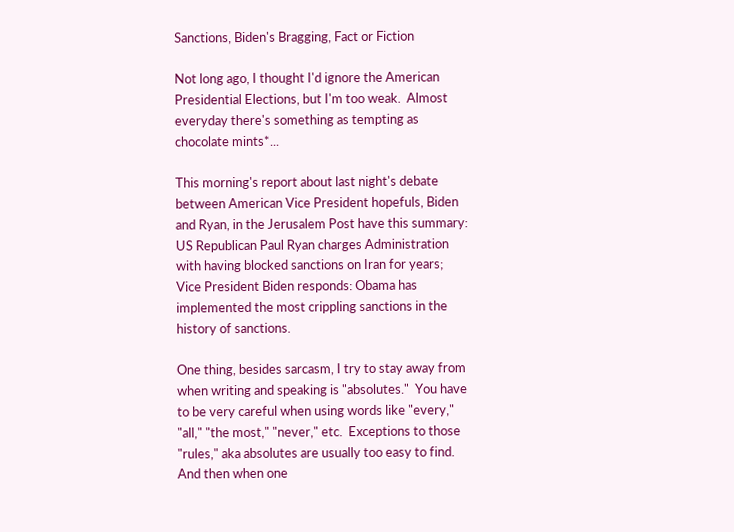Sanctions, Biden's Bragging, Fact or Fiction

Not long ago, I thought I'd ignore the American Presidential Elections, but I'm too weak.  Almost everyday there's something as tempting as chocolate mints*...

This morning's report about last night's debate between American Vice President hopefuls, Biden and Ryan, in the Jerusalem Post have this summary:
US Republican Paul Ryan charges Administration with having blocked sanctions on Iran for years; Vice President Biden responds: Obama has implemented the most crippling sanctions in the history of sanctions.

One thing, besides sarcasm, I try to stay away from when writing and speaking is "absolutes."  You have to be very careful when using words like "every," "all," "the most," "never," etc.  Exceptions to those "rules," aka absolutes are usually too easy to find.  And then when one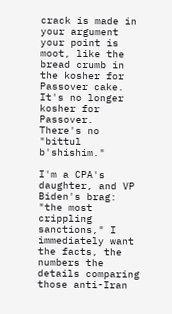crack is made in your argument your point is moot, like the bread crumb in the kosher for Passover cake.  It's no longer kosher for Passover.  There's no "bittul b'shishim."

I'm a CPA's daughter, and VP Biden's brag: "the most crippling sanctions," I immediately want the facts, the numbers the details comparing those anti-Iran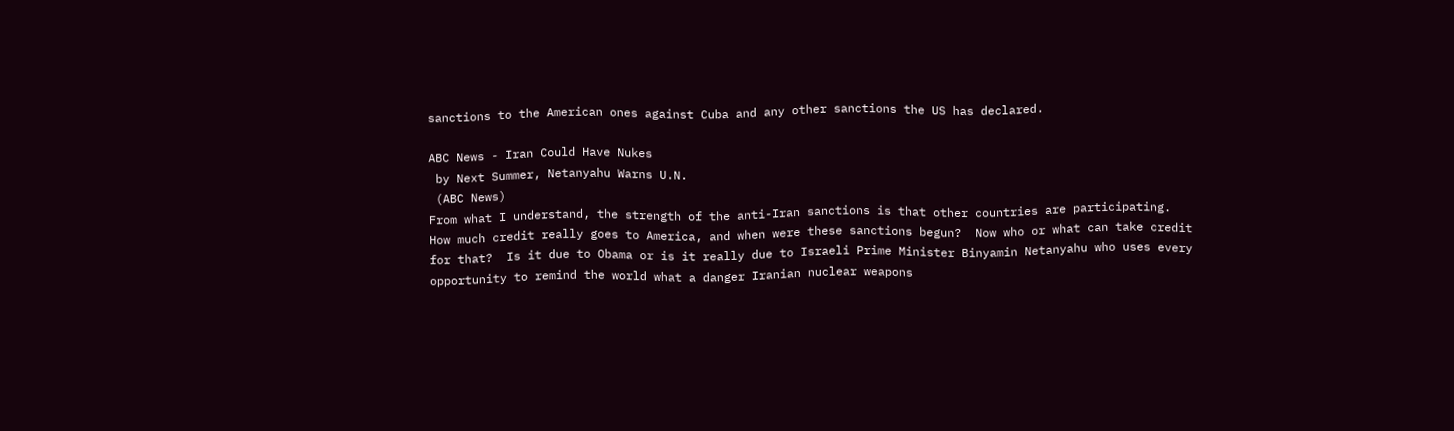sanctions to the American ones against Cuba and any other sanctions the US has declared.

ABC News - Iran Could Have Nukes
 by Next Summer, Netanyahu Warns U.N.
 (ABC News)
From what I understand, the strength of the anti-Iran sanctions is that other countries are participating.  How much credit really goes to America, and when were these sanctions begun?  Now who or what can take credit for that?  Is it due to Obama or is it really due to Israeli Prime Minister Binyamin Netanyahu who uses every opportunity to remind the world what a danger Iranian nuclear weapons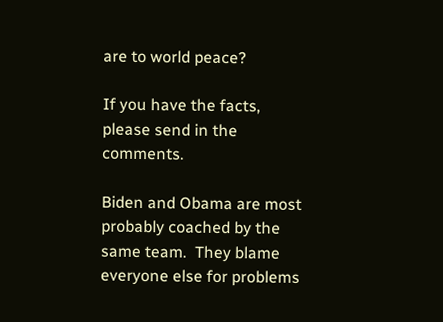are to world peace?

If you have the facts, please send in the comments.

Biden and Obama are most probably coached by the same team.  They blame everyone else for problems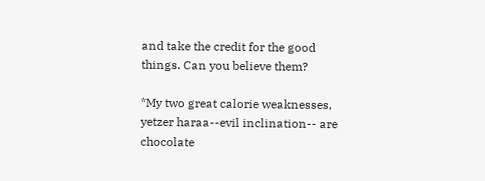and take the credit for the good things. Can you believe them?

*My two great calorie weaknesses, yetzer haraa--evil inclination-- are chocolate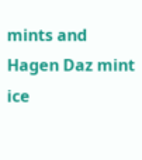mints and Hagen Daz mint ice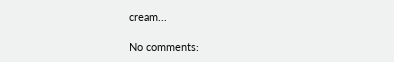cream...

No comments: